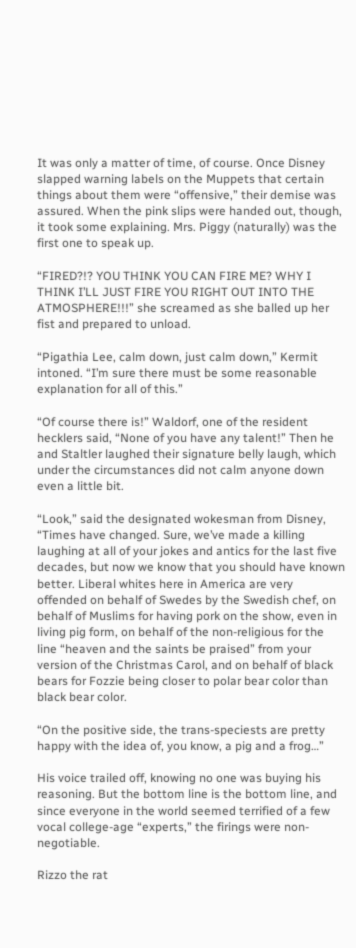It was only a matter of time, of course. Once Disney slapped warning labels on the Muppets that certain things about them were “offensive,” their demise was assured. When the pink slips were handed out, though, it took some explaining. Mrs. Piggy (naturally) was the first one to speak up.

“FIRED?!? YOU THINK YOU CAN FIRE ME? WHY I THINK I’LL JUST FIRE YOU RIGHT OUT INTO THE ATMOSPHERE!!!” she screamed as she balled up her fist and prepared to unload.

“Pigathia Lee, calm down, just calm down,” Kermit intoned. “I’m sure there must be some reasonable explanation for all of this.”

“Of course there is!” Waldorf, one of the resident hecklers said, “None of you have any talent!” Then he and Staltler laughed their signature belly laugh, which under the circumstances did not calm anyone down even a little bit.

“Look,” said the designated wokesman from Disney, “Times have changed. Sure, we’ve made a killing laughing at all of your jokes and antics for the last five decades, but now we know that you should have known better. Liberal whites here in America are very offended on behalf of Swedes by the Swedish chef, on behalf of Muslims for having pork on the show, even in living pig form, on behalf of the non-religious for the line “heaven and the saints be praised” from your version of the Christmas Carol, and on behalf of black bears for Fozzie being closer to polar bear color than black bear color.

“On the positive side, the trans-speciests are pretty happy with the idea of, you know, a pig and a frog…”

His voice trailed off, knowing no one was buying his reasoning. But the bottom line is the bottom line, and since everyone in the world seemed terrified of a few vocal college-age “experts,” the firings were non-negotiable.

Rizzo the rat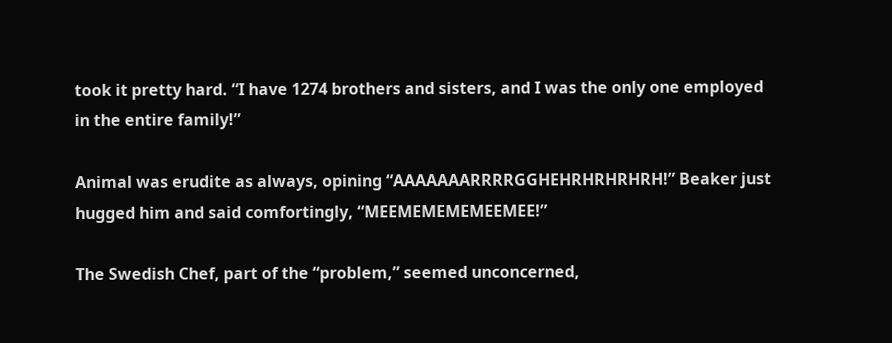took it pretty hard. “I have 1274 brothers and sisters, and I was the only one employed in the entire family!”

Animal was erudite as always, opining “AAAAAAARRRRGGHEHRHRHRHRH!” Beaker just hugged him and said comfortingly, “MEEMEMEMEMEEMEE!”

The Swedish Chef, part of the “problem,” seemed unconcerned,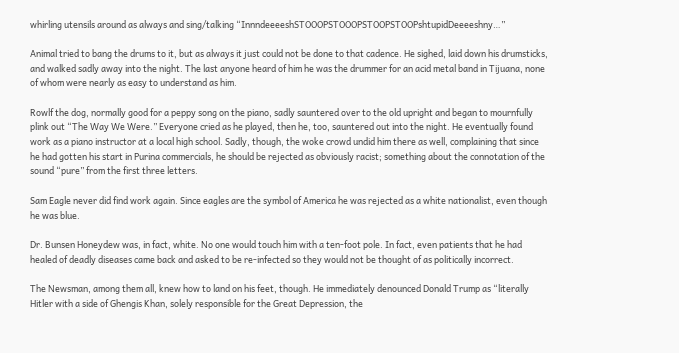whirling utensils around as always and sing/talking “InnndeeeeshSTOOOPSTOOOPSTOOPSTOOPshtupidDeeeeshny…”

Animal tried to bang the drums to it, but as always it just could not be done to that cadence. He sighed, laid down his drumsticks, and walked sadly away into the night. The last anyone heard of him he was the drummer for an acid metal band in Tijuana, none of whom were nearly as easy to understand as him.

Rowlf the dog, normally good for a peppy song on the piano, sadly sauntered over to the old upright and began to mournfully plink out “The Way We Were.” Everyone cried as he played, then he, too, sauntered out into the night. He eventually found work as a piano instructor at a local high school. Sadly, though, the woke crowd undid him there as well, complaining that since he had gotten his start in Purina commercials, he should be rejected as obviously racist; something about the connotation of the sound “pure” from the first three letters.

Sam Eagle never did find work again. Since eagles are the symbol of America he was rejected as a white nationalist, even though he was blue.

Dr. Bunsen Honeydew was, in fact, white. No one would touch him with a ten-foot pole. In fact, even patients that he had healed of deadly diseases came back and asked to be re-infected so they would not be thought of as politically incorrect.

The Newsman, among them all, knew how to land on his feet, though. He immediately denounced Donald Trump as “literally Hitler with a side of Ghengis Khan, solely responsible for the Great Depression, the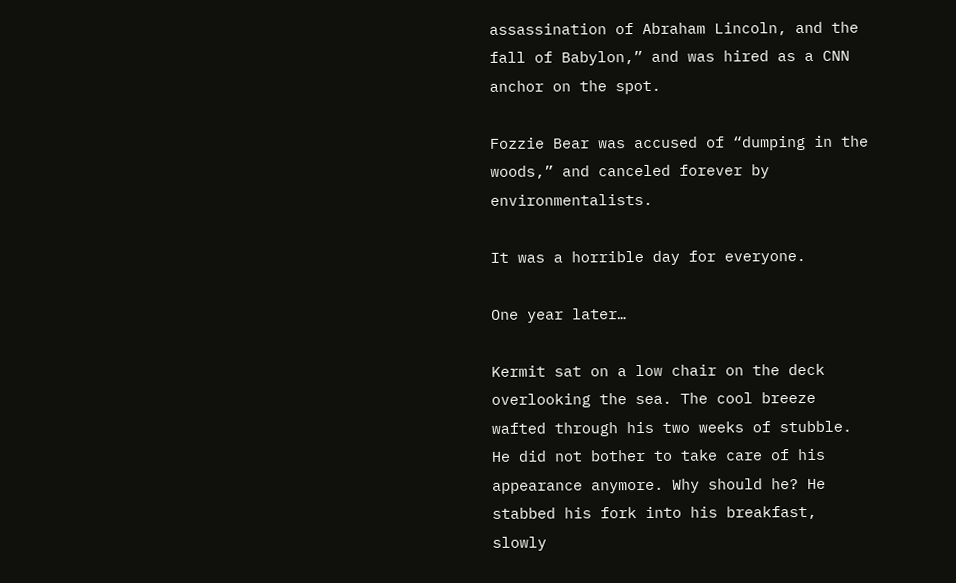assassination of Abraham Lincoln, and the fall of Babylon,” and was hired as a CNN anchor on the spot.

Fozzie Bear was accused of “dumping in the woods,” and canceled forever by environmentalists.

It was a horrible day for everyone.

One year later…

Kermit sat on a low chair on the deck overlooking the sea. The cool breeze wafted through his two weeks of stubble. He did not bother to take care of his appearance anymore. Why should he? He stabbed his fork into his breakfast, slowly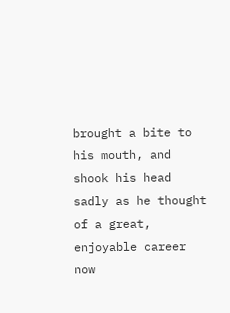brought a bite to his mouth, and shook his head sadly as he thought of a great, enjoyable career now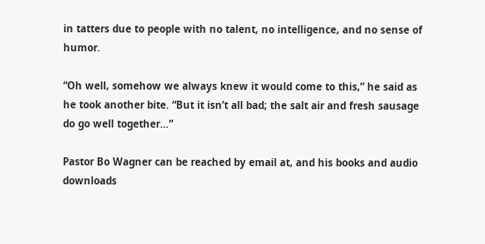in tatters due to people with no talent, no intelligence, and no sense of humor.

“Oh well, somehow we always knew it would come to this,” he said as he took another bite. “But it isn’t all bad; the salt air and fresh sausage do go well together…”

Pastor Bo Wagner can be reached by email at, and his books and audio downloads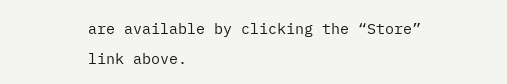are available by clicking the “Store” link above.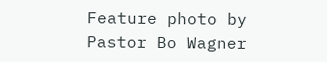Feature photo by Pastor Bo Wagner